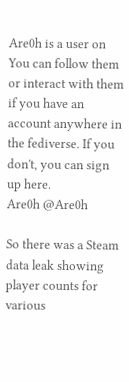Are0h is a user on You can follow them or interact with them if you have an account anywhere in the fediverse. If you don't, you can sign up here.
Are0h @Are0h

So there was a Steam data leak showing player counts for various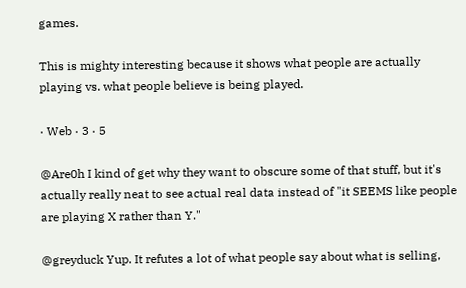games.

This is mighty interesting because it shows what people are actually playing vs. what people believe is being played.

· Web · 3 · 5

@Are0h I kind of get why they want to obscure some of that stuff, but it's actually really neat to see actual real data instead of "it SEEMS like people are playing X rather than Y."

@greyduck Yup. It refutes a lot of what people say about what is selling,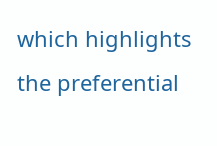which highlights the preferential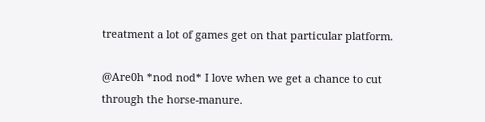treatment a lot of games get on that particular platform.

@Are0h *nod nod* I love when we get a chance to cut through the horse-manure.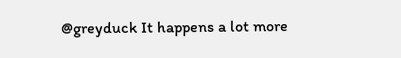@greyduck It happens a lot more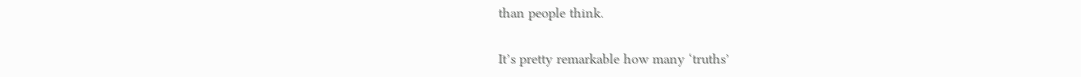than people think.

It’s pretty remarkable how many ‘truths’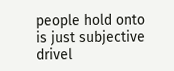people hold onto is just subjective drivel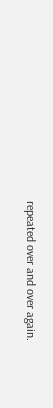repeated over and over again.